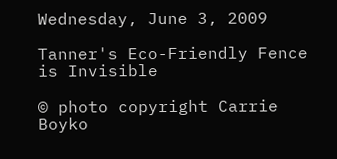Wednesday, June 3, 2009

Tanner's Eco-Friendly Fence is Invisible

© photo copyright Carrie Boyko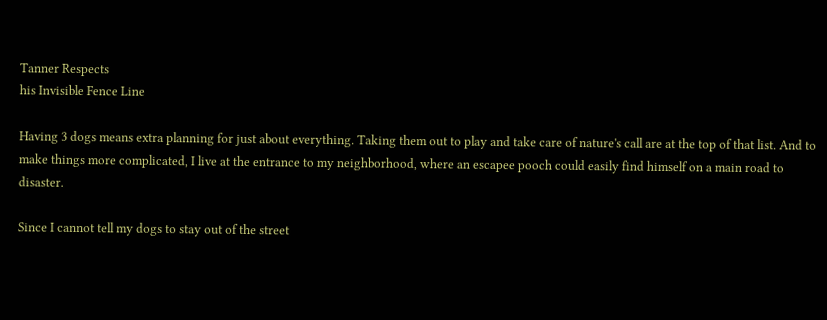Tanner Respects
his Invisible Fence Line

Having 3 dogs means extra planning for just about everything. Taking them out to play and take care of nature's call are at the top of that list. And to make things more complicated, I live at the entrance to my neighborhood, where an escapee pooch could easily find himself on a main road to disaster.

Since I cannot tell my dogs to stay out of the street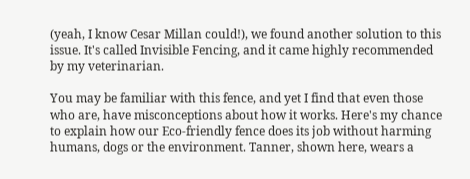(yeah, I know Cesar Millan could!), we found another solution to this issue. It's called Invisible Fencing, and it came highly recommended by my veterinarian.

You may be familiar with this fence, and yet I find that even those who are, have misconceptions about how it works. Here's my chance to explain how our Eco-friendly fence does its job without harming humans, dogs or the environment. Tanner, shown here, wears a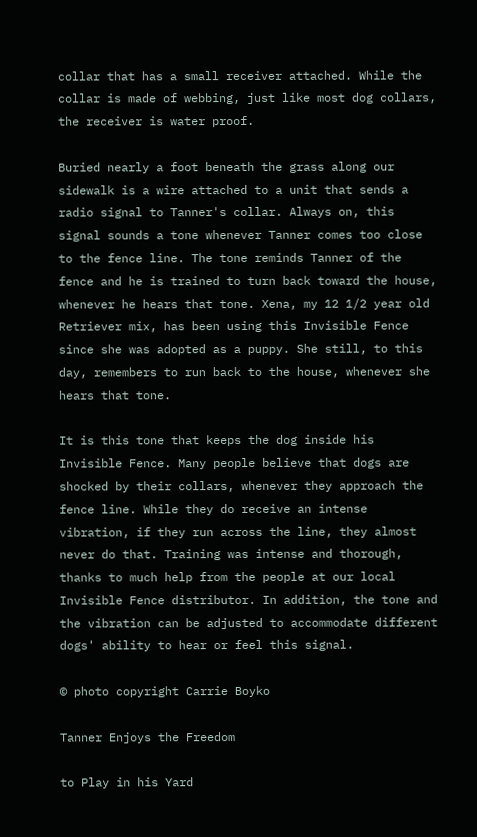collar that has a small receiver attached. While the collar is made of webbing, just like most dog collars, the receiver is water proof.

Buried nearly a foot beneath the grass along our sidewalk is a wire attached to a unit that sends a radio signal to Tanner's collar. Always on, this signal sounds a tone whenever Tanner comes too close to the fence line. The tone reminds Tanner of the fence and he is trained to turn back toward the house, whenever he hears that tone. Xena, my 12 1/2 year old Retriever mix, has been using this Invisible Fence since she was adopted as a puppy. She still, to this day, remembers to run back to the house, whenever she hears that tone.

It is this tone that keeps the dog inside his Invisible Fence. Many people believe that dogs are shocked by their collars, whenever they approach the fence line. While they do receive an intense vibration, if they run across the line, they almost never do that. Training was intense and thorough, thanks to much help from the people at our local Invisible Fence distributor. In addition, the tone and the vibration can be adjusted to accommodate different dogs' ability to hear or feel this signal.

© photo copyright Carrie Boyko

Tanner Enjoys the Freedom

to Play in his Yard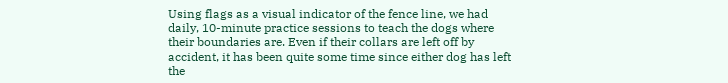Using flags as a visual indicator of the fence line, we had daily, 10-minute practice sessions to teach the dogs where their boundaries are. Even if their collars are left off by accident, it has been quite some time since either dog has left the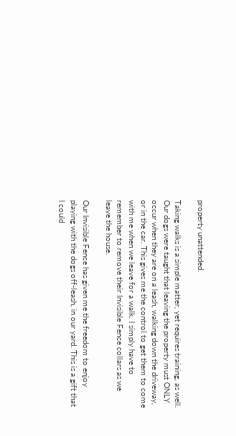property unattended.

Taking walks is a simple matter, yet requires training, as well. Our dogs were taught that leaving the property must ONLY occur when they are on a leash, walking down the driveway, or in the car. This gives me the control to get them to come with me when we leave for a walk. I simply have to remember to remove their Invisible Fence collars as we leave the house.

Our Invisible Fence has given me the freedom to enjoy playing with the dogs off-leash, in our yard. This is a gift that I could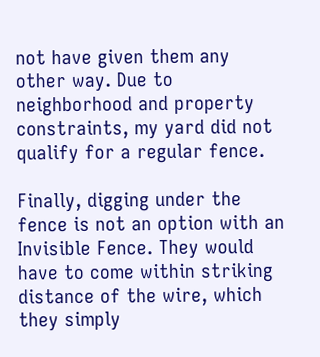not have given them any other way. Due to neighborhood and property constraints, my yard did not qualify for a regular fence.

Finally, digging under the fence is not an option with an Invisible Fence. They would have to come within striking distance of the wire, which they simply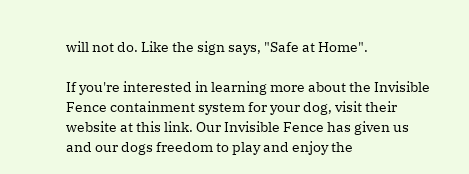will not do. Like the sign says, "Safe at Home".

If you're interested in learning more about the Invisible Fence containment system for your dog, visit their website at this link. Our Invisible Fence has given us and our dogs freedom to play and enjoy the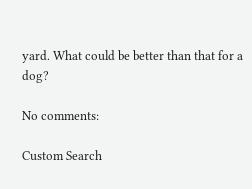yard. What could be better than that for a dog?

No comments:

Custom Search